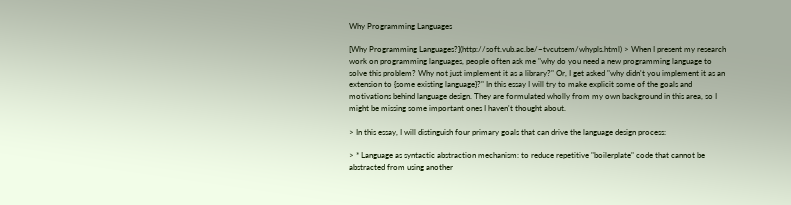Why Programming Languages

[Why Programming Languages?](http://soft.vub.ac.be/~tvcutsem/whypls.html) > When I present my research work on programming languages, people often ask me "why do you need a new programming language to solve this problem? Why not just implement it as a library?" Or, I get asked "why didn't you implement it as an extension to {some existing language}?" In this essay I will try to make explicit some of the goals and motivations behind language design. They are formulated wholly from my own background in this area, so I might be missing some important ones I haven't thought about.

> In this essay, I will distinguish four primary goals that can drive the language design process:

> * Language as syntactic abstraction mechanism: to reduce repetitive "boilerplate" code that cannot be abstracted from using another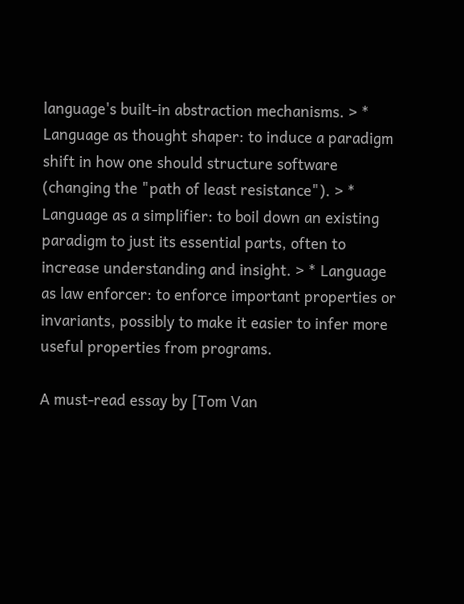language's built-in abstraction mechanisms. > * Language as thought shaper: to induce a paradigm shift in how one should structure software (changing the "path of least resistance"). > * Language as a simplifier: to boil down an existing paradigm to just its essential parts, often to increase understanding and insight. > * Language as law enforcer: to enforce important properties or invariants, possibly to make it easier to infer more useful properties from programs.

A must-read essay by [Tom Van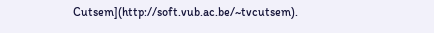Cutsem](http://soft.vub.ac.be/~tvcutsem).